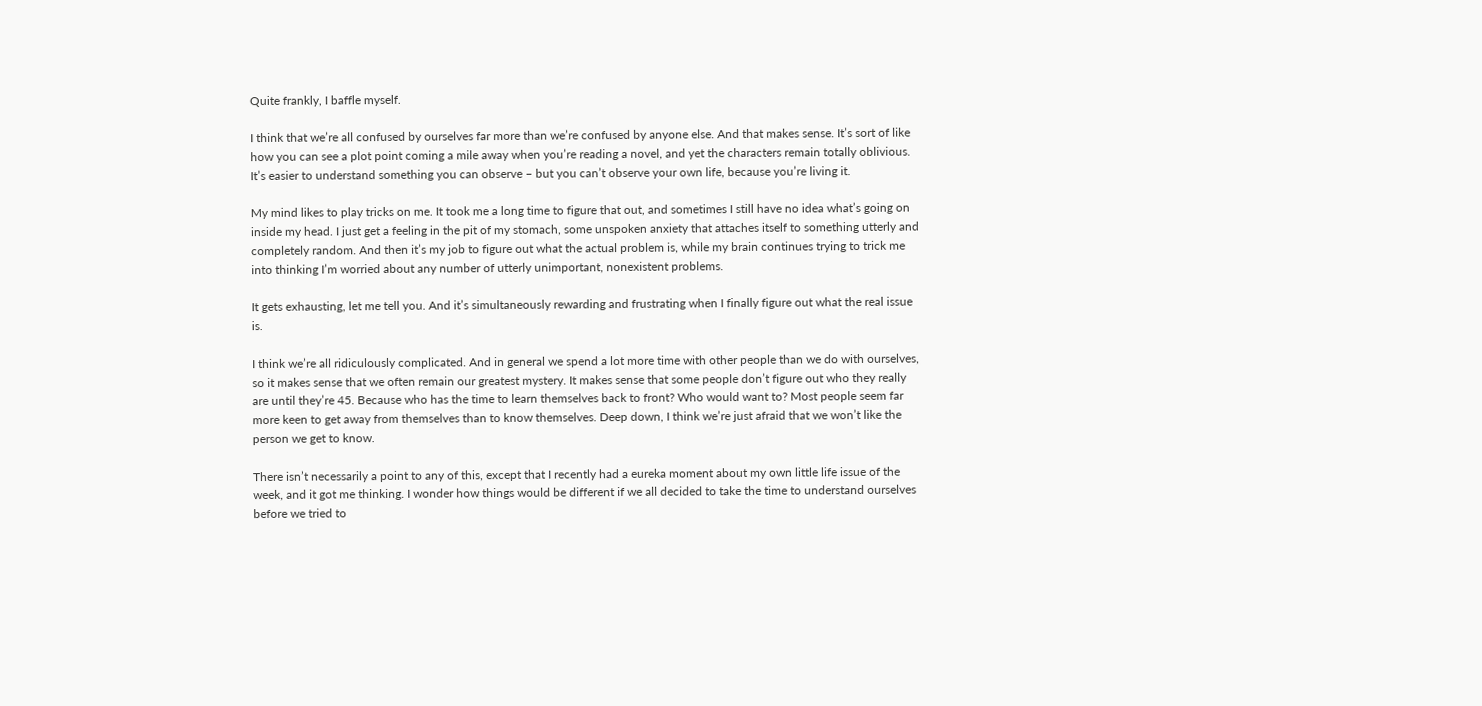Quite frankly, I baffle myself.

I think that we’re all confused by ourselves far more than we’re confused by anyone else. And that makes sense. It’s sort of like how you can see a plot point coming a mile away when you’re reading a novel, and yet the characters remain totally oblivious. It’s easier to understand something you can observe – but you can’t observe your own life, because you’re living it.

My mind likes to play tricks on me. It took me a long time to figure that out, and sometimes I still have no idea what’s going on inside my head. I just get a feeling in the pit of my stomach, some unspoken anxiety that attaches itself to something utterly and completely random. And then it’s my job to figure out what the actual problem is, while my brain continues trying to trick me into thinking I’m worried about any number of utterly unimportant, nonexistent problems.

It gets exhausting, let me tell you. And it’s simultaneously rewarding and frustrating when I finally figure out what the real issue is.

I think we’re all ridiculously complicated. And in general we spend a lot more time with other people than we do with ourselves, so it makes sense that we often remain our greatest mystery. It makes sense that some people don’t figure out who they really are until they’re 45. Because who has the time to learn themselves back to front? Who would want to? Most people seem far more keen to get away from themselves than to know themselves. Deep down, I think we’re just afraid that we won’t like the person we get to know.

There isn’t necessarily a point to any of this, except that I recently had a eureka moment about my own little life issue of the week, and it got me thinking. I wonder how things would be different if we all decided to take the time to understand ourselves before we tried to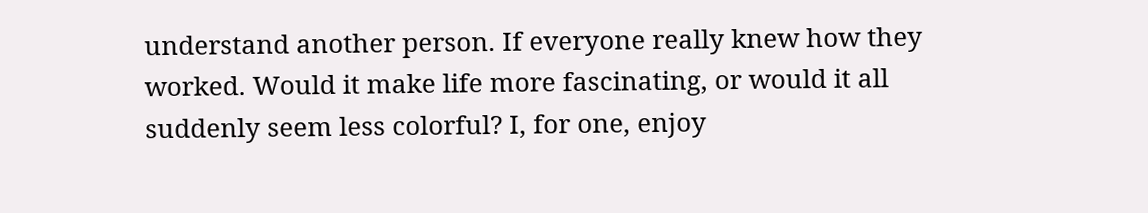understand another person. If everyone really knew how they worked. Would it make life more fascinating, or would it all suddenly seem less colorful? I, for one, enjoy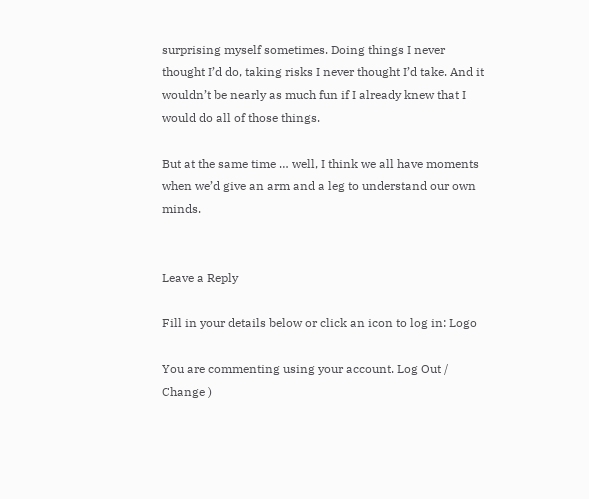surprising myself sometimes. Doing things I never thought I’d do, taking risks I never thought I’d take. And it wouldn’t be nearly as much fun if I already knew that I would do all of those things.

But at the same time … well, I think we all have moments when we’d give an arm and a leg to understand our own minds.


Leave a Reply

Fill in your details below or click an icon to log in: Logo

You are commenting using your account. Log Out /  Change )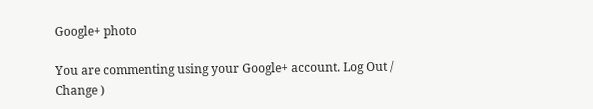Google+ photo

You are commenting using your Google+ account. Log Out /  Change )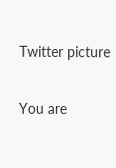Twitter picture

You are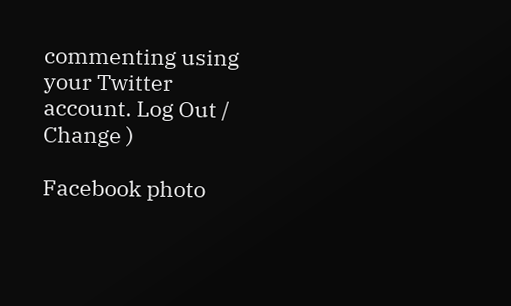commenting using your Twitter account. Log Out /  Change )

Facebook photo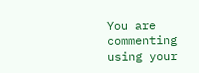You are commenting using your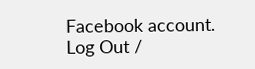Facebook account. Log Out /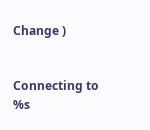Change )


Connecting to %s